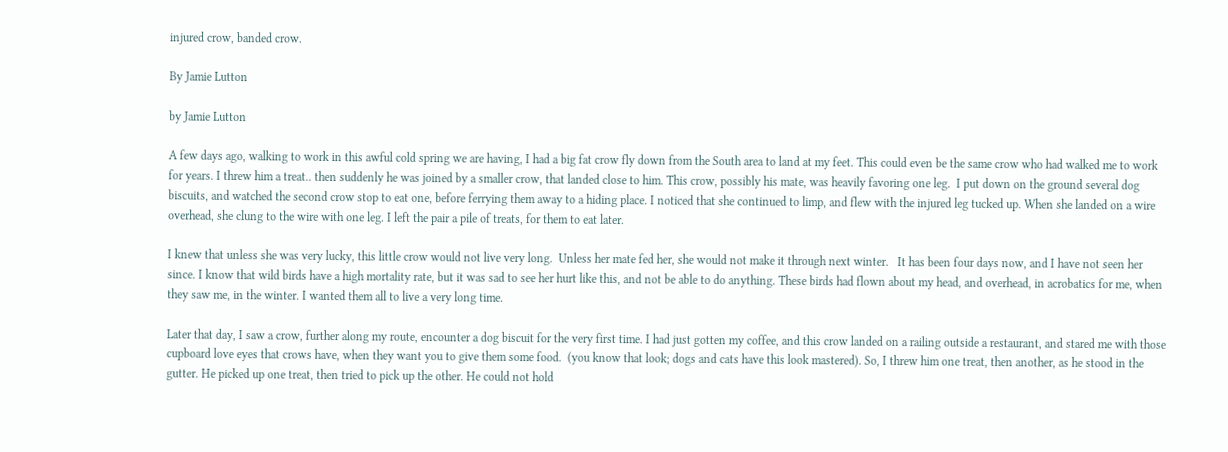injured crow, banded crow.

By Jamie Lutton

by Jamie Lutton

A few days ago, walking to work in this awful cold spring we are having, I had a big fat crow fly down from the South area to land at my feet. This could even be the same crow who had walked me to work for years. I threw him a treat.. then suddenly he was joined by a smaller crow, that landed close to him. This crow, possibly his mate, was heavily favoring one leg.  I put down on the ground several dog biscuits, and watched the second crow stop to eat one, before ferrying them away to a hiding place. I noticed that she continued to limp, and flew with the injured leg tucked up. When she landed on a wire overhead, she clung to the wire with one leg. I left the pair a pile of treats, for them to eat later.

I knew that unless she was very lucky, this little crow would not live very long.  Unless her mate fed her, she would not make it through next winter.   It has been four days now, and I have not seen her since. I know that wild birds have a high mortality rate, but it was sad to see her hurt like this, and not be able to do anything. These birds had flown about my head, and overhead, in acrobatics for me, when they saw me, in the winter. I wanted them all to live a very long time.

Later that day, I saw a crow, further along my route, encounter a dog biscuit for the very first time. I had just gotten my coffee, and this crow landed on a railing outside a restaurant, and stared me with those cupboard love eyes that crows have, when they want you to give them some food.  (you know that look; dogs and cats have this look mastered). So, I threw him one treat, then another, as he stood in the gutter. He picked up one treat, then tried to pick up the other. He could not hold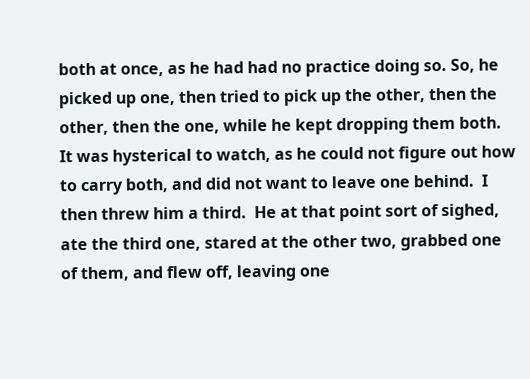both at once, as he had had no practice doing so. So, he picked up one, then tried to pick up the other, then the other, then the one, while he kept dropping them both. It was hysterical to watch, as he could not figure out how to carry both, and did not want to leave one behind.  I then threw him a third.  He at that point sort of sighed, ate the third one, stared at the other two, grabbed one of them, and flew off, leaving one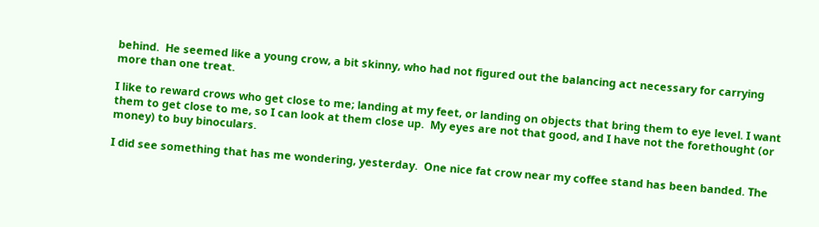behind.  He seemed like a young crow, a bit skinny, who had not figured out the balancing act necessary for carrying more than one treat.

I like to reward crows who get close to me; landing at my feet, or landing on objects that bring them to eye level. I want them to get close to me, so I can look at them close up.  My eyes are not that good, and I have not the forethought (or money) to buy binoculars.

I did see something that has me wondering, yesterday.  One nice fat crow near my coffee stand has been banded. The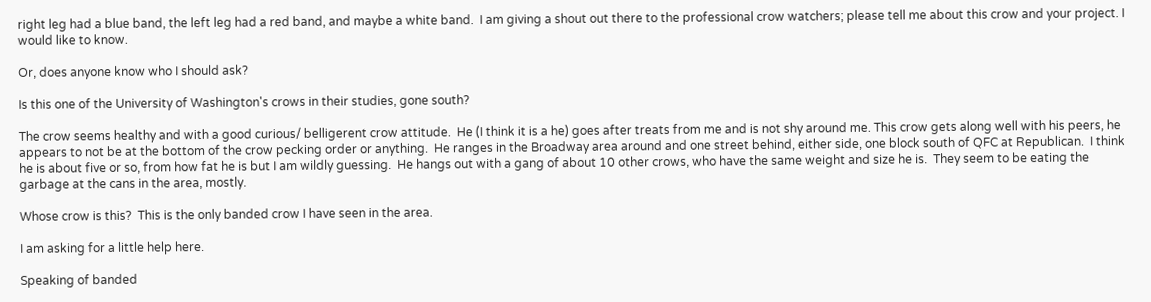right leg had a blue band, the left leg had a red band, and maybe a white band.  I am giving a shout out there to the professional crow watchers; please tell me about this crow and your project. I would like to know.

Or, does anyone know who I should ask?

Is this one of the University of Washington's crows in their studies, gone south?

The crow seems healthy and with a good curious/ belligerent crow attitude.  He (I think it is a he) goes after treats from me and is not shy around me. This crow gets along well with his peers, he appears to not be at the bottom of the crow pecking order or anything.  He ranges in the Broadway area around and one street behind, either side, one block south of QFC at Republican.  I think he is about five or so, from how fat he is but I am wildly guessing.  He hangs out with a gang of about 10 other crows, who have the same weight and size he is.  They seem to be eating the garbage at the cans in the area, mostly.

Whose crow is this?  This is the only banded crow I have seen in the area.

I am asking for a little help here.

Speaking of banded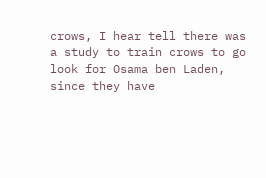crows, I hear tell there was a study to train crows to go look for Osama ben Laden, since they have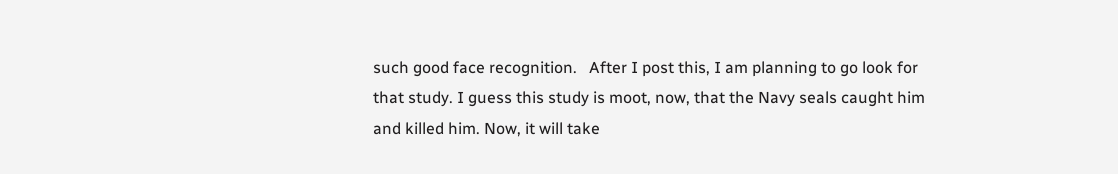such good face recognition.   After I post this, I am planning to go look for that study. I guess this study is moot, now, that the Navy seals caught him and killed him. Now, it will take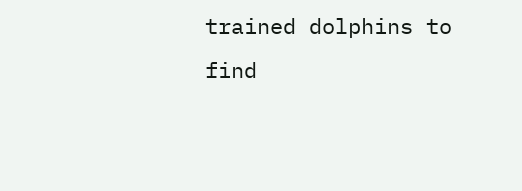trained dolphins to find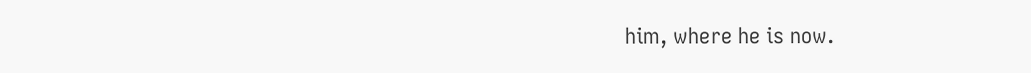him, where he is now.